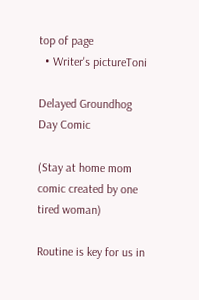top of page
  • Writer's pictureToni

Delayed Groundhog Day Comic

(Stay at home mom comic created by one tired woman)

Routine is key for us in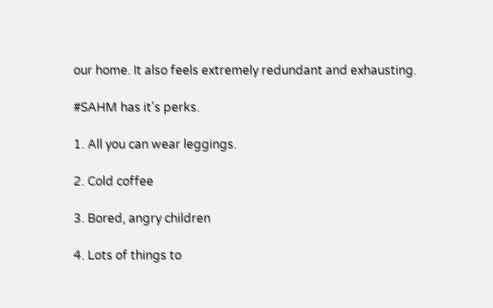our home. It also feels extremely redundant and exhausting.

#SAHM has it's perks.

1. All you can wear leggings.

2. Cold coffee

3. Bored, angry children

4. Lots of things to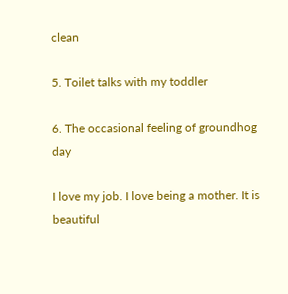clean

5. Toilet talks with my toddler

6. The occasional feeling of groundhog day

I love my job. I love being a mother. It is beautiful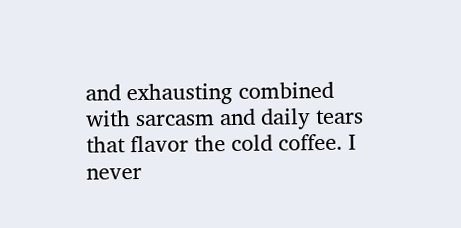and exhausting combined with sarcasm and daily tears that flavor the cold coffee. I never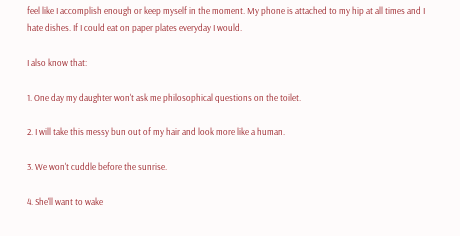feel like I accomplish enough or keep myself in the moment. My phone is attached to my hip at all times and I hate dishes. If I could eat on paper plates everyday I would.

I also know that:

1. One day my daughter won't ask me philosophical questions on the toilet.

2. I will take this messy bun out of my hair and look more like a human.

3. We won't cuddle before the sunrise.

4. She'll want to wake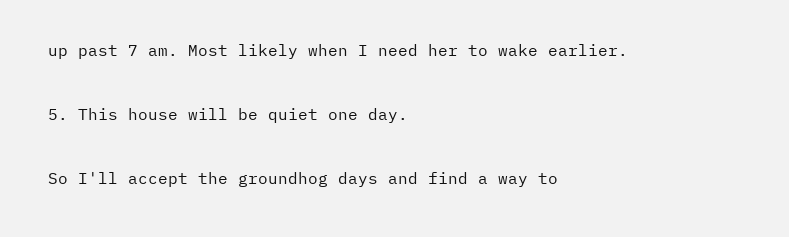up past 7 am. Most likely when I need her to wake earlier.

5. This house will be quiet one day.

So I'll accept the groundhog days and find a way to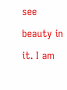see beauty in it. I am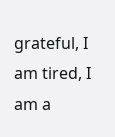grateful, I am tired, I am a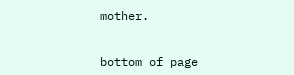mother.


bottom of page